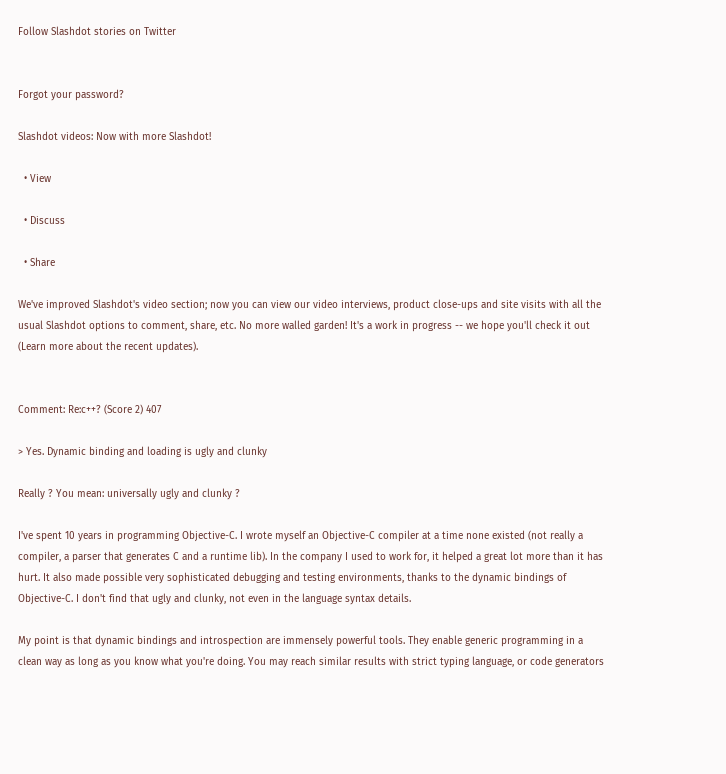Follow Slashdot stories on Twitter


Forgot your password?

Slashdot videos: Now with more Slashdot!

  • View

  • Discuss

  • Share

We've improved Slashdot's video section; now you can view our video interviews, product close-ups and site visits with all the usual Slashdot options to comment, share, etc. No more walled garden! It's a work in progress -- we hope you'll check it out (Learn more about the recent updates).


Comment: Re:c++? (Score 2) 407

> Yes. Dynamic binding and loading is ugly and clunky

Really ? You mean: universally ugly and clunky ?

I've spent 10 years in programming Objective-C. I wrote myself an Objective-C compiler at a time none existed (not really a compiler, a parser that generates C and a runtime lib). In the company I used to work for, it helped a great lot more than it has hurt. It also made possible very sophisticated debugging and testing environments, thanks to the dynamic bindings of Objective-C. I don't find that ugly and clunky, not even in the language syntax details.

My point is that dynamic bindings and introspection are immensely powerful tools. They enable generic programming in a clean way as long as you know what you're doing. You may reach similar results with strict typing language, or code generators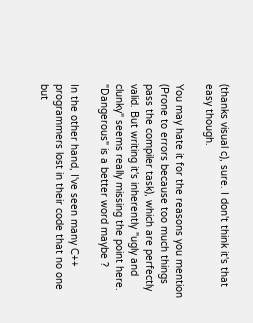(thanks visual c), sure. I don't think it's that easy though.

You may hate it for the reasons you mention (Prone to errors because too much things pass the compiler task), which are perfectly valid. But writing it's inherently "ugly and clunky" seems really missing the point here. "Dangerous" is a better word maybe ?

In the other hand, I've seen many C++ programmers lost in their code that no one but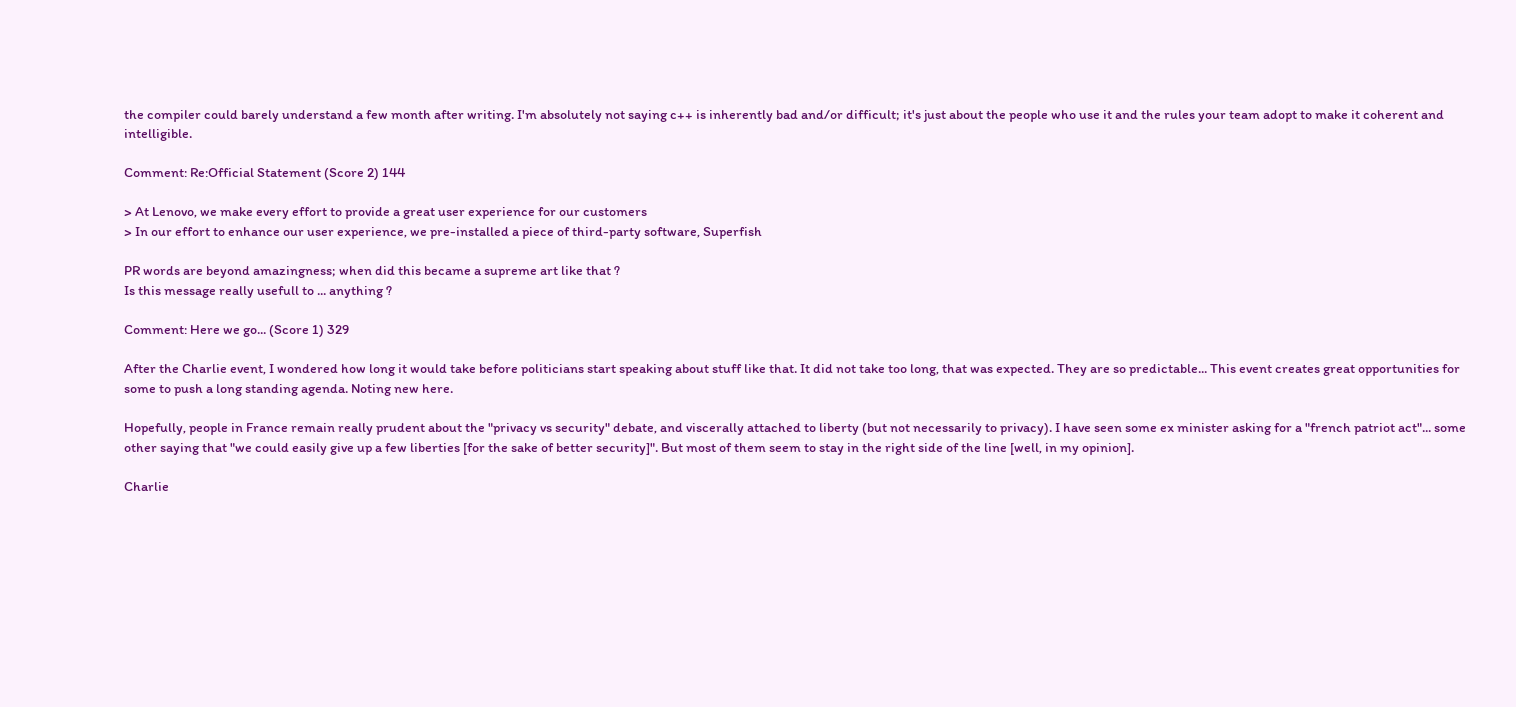the compiler could barely understand a few month after writing. I'm absolutely not saying c++ is inherently bad and/or difficult; it's just about the people who use it and the rules your team adopt to make it coherent and intelligible.

Comment: Re:Official Statement (Score 2) 144

> At Lenovo, we make every effort to provide a great user experience for our customers
> In our effort to enhance our user experience, we pre-installed a piece of third-party software, Superfish

PR words are beyond amazingness; when did this became a supreme art like that ?
Is this message really usefull to ... anything ?

Comment: Here we go... (Score 1) 329

After the Charlie event, I wondered how long it would take before politicians start speaking about stuff like that. It did not take too long, that was expected. They are so predictable... This event creates great opportunities for some to push a long standing agenda. Noting new here.

Hopefully, people in France remain really prudent about the "privacy vs security" debate, and viscerally attached to liberty (but not necessarily to privacy). I have seen some ex minister asking for a "french patriot act"... some other saying that "we could easily give up a few liberties [for the sake of better security]". But most of them seem to stay in the right side of the line [well, in my opinion].

Charlie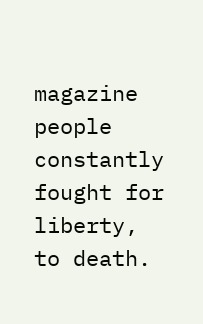magazine people constantly fought for liberty, to death.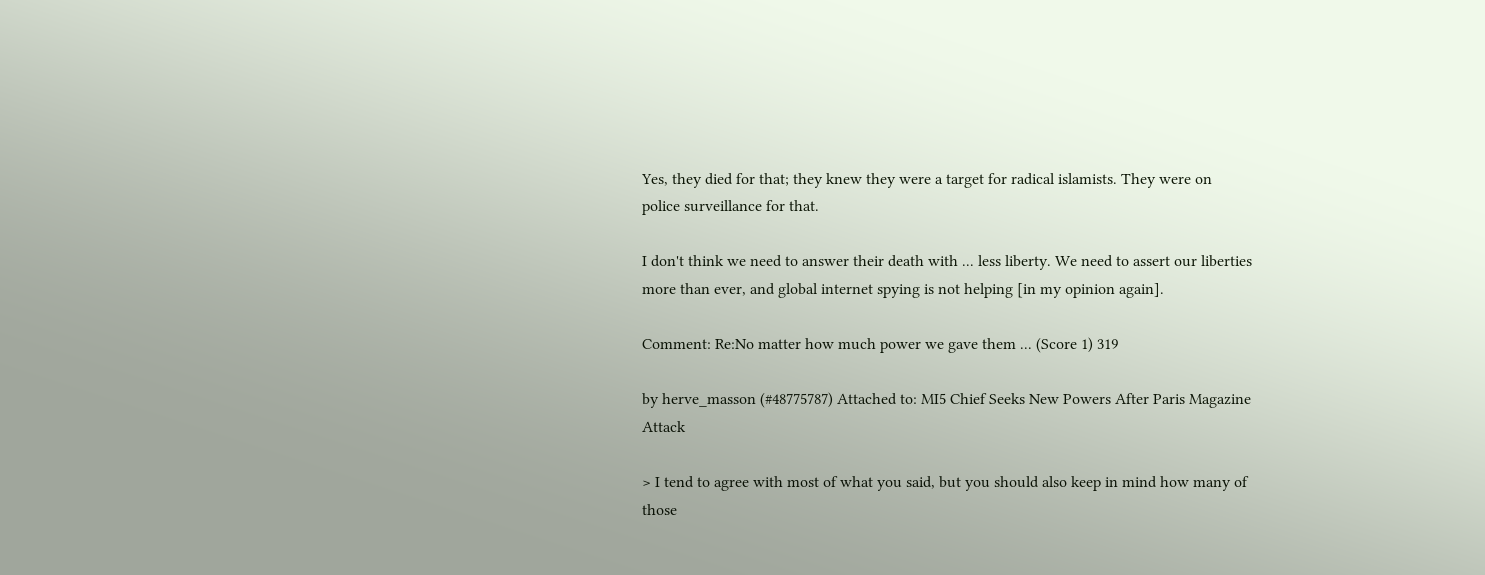Yes, they died for that; they knew they were a target for radical islamists. They were on police surveillance for that.

I don't think we need to answer their death with ... less liberty. We need to assert our liberties more than ever, and global internet spying is not helping [in my opinion again].

Comment: Re:No matter how much power we gave them ... (Score 1) 319

by herve_masson (#48775787) Attached to: MI5 Chief Seeks New Powers After Paris Magazine Attack

> I tend to agree with most of what you said, but you should also keep in mind how many of those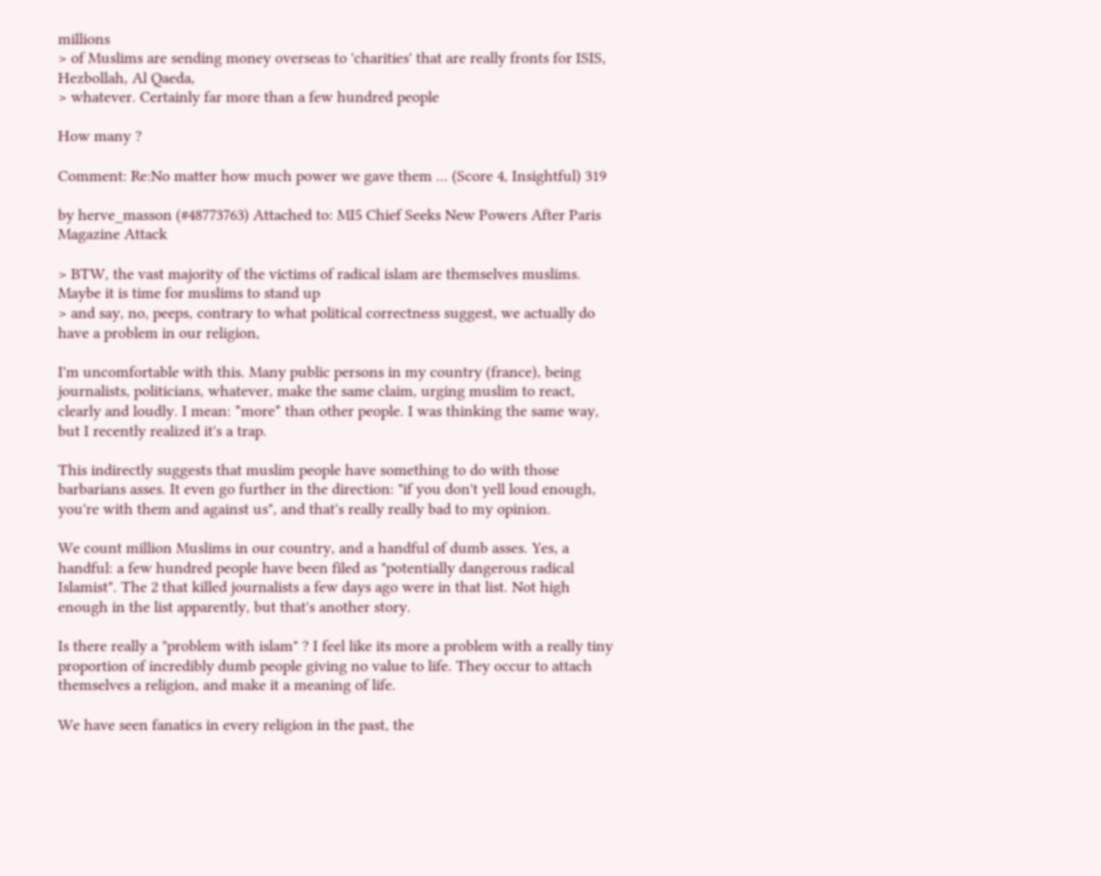millions
> of Muslims are sending money overseas to 'charities' that are really fronts for ISIS, Hezbollah, Al Qaeda,
> whatever. Certainly far more than a few hundred people

How many ?

Comment: Re:No matter how much power we gave them ... (Score 4, Insightful) 319

by herve_masson (#48773763) Attached to: MI5 Chief Seeks New Powers After Paris Magazine Attack

> BTW, the vast majority of the victims of radical islam are themselves muslims. Maybe it is time for muslims to stand up
> and say, no, peeps, contrary to what political correctness suggest, we actually do have a problem in our religion,

I'm uncomfortable with this. Many public persons in my country (france), being journalists, politicians, whatever, make the same claim, urging muslim to react, clearly and loudly. I mean: *more* than other people. I was thinking the same way, but I recently realized it's a trap.

This indirectly suggests that muslim people have something to do with those barbarians asses. It even go further in the direction: "if you don't yell loud enough, you're with them and against us", and that's really really bad to my opinion.

We count million Muslims in our country, and a handful of dumb asses. Yes, a handful: a few hundred people have been filed as "potentially dangerous radical Islamist". The 2 that killed journalists a few days ago were in that list. Not high enough in the list apparently, but that's another story.

Is there really a "problem with islam" ? I feel like its more a problem with a really tiny proportion of incredibly dumb people giving no value to life. They occur to attach themselves a religion, and make it a meaning of life.

We have seen fanatics in every religion in the past, the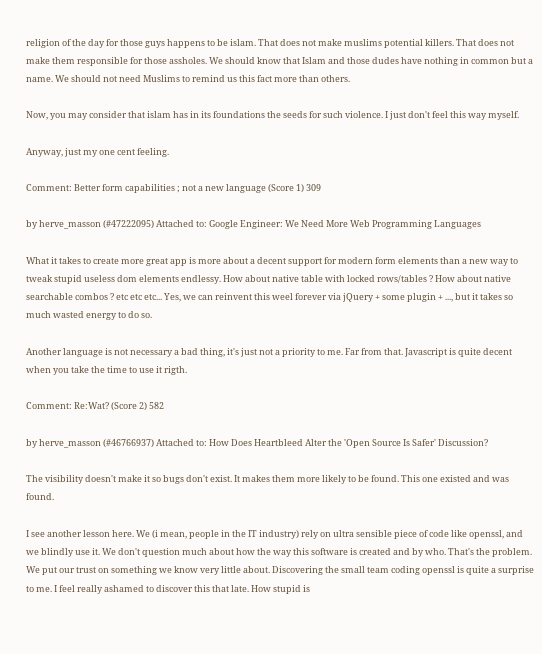religion of the day for those guys happens to be islam. That does not make muslims potential killers. That does not make them responsible for those assholes. We should know that Islam and those dudes have nothing in common but a name. We should not need Muslims to remind us this fact more than others.

Now, you may consider that islam has in its foundations the seeds for such violence. I just don't feel this way myself.

Anyway, just my one cent feeling.

Comment: Better form capabilities ; not a new language (Score 1) 309

by herve_masson (#47222095) Attached to: Google Engineer: We Need More Web Programming Languages

What it takes to create more great app is more about a decent support for modern form elements than a new way to tweak stupid useless dom elements endlessy. How about native table with locked rows/tables ? How about native searchable combos ? etc etc etc... Yes, we can reinvent this weel forever via jQuery + some plugin + ..., but it takes so much wasted energy to do so.

Another language is not necessary a bad thing, it's just not a priority to me. Far from that. Javascript is quite decent when you take the time to use it rigth.

Comment: Re:Wat? (Score 2) 582

by herve_masson (#46766937) Attached to: How Does Heartbleed Alter the 'Open Source Is Safer' Discussion?

The visibility doesn't make it so bugs don't exist. It makes them more likely to be found. This one existed and was found.

I see another lesson here. We (i mean, people in the IT industry) rely on ultra sensible piece of code like openssl, and we blindly use it. We don't question much about how the way this software is created and by who. That's the problem. We put our trust on something we know very little about. Discovering the small team coding openssl is quite a surprise to me. I feel really ashamed to discover this that late. How stupid is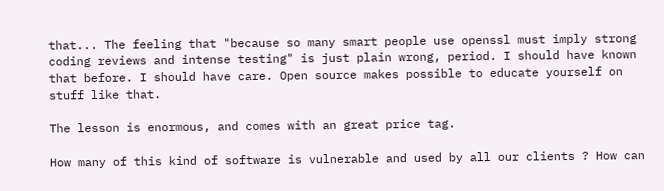that... The feeling that "because so many smart people use openssl must imply strong coding reviews and intense testing" is just plain wrong, period. I should have known that before. I should have care. Open source makes possible to educate yourself on stuff like that.

The lesson is enormous, and comes with an great price tag.

How many of this kind of software is vulnerable and used by all our clients ? How can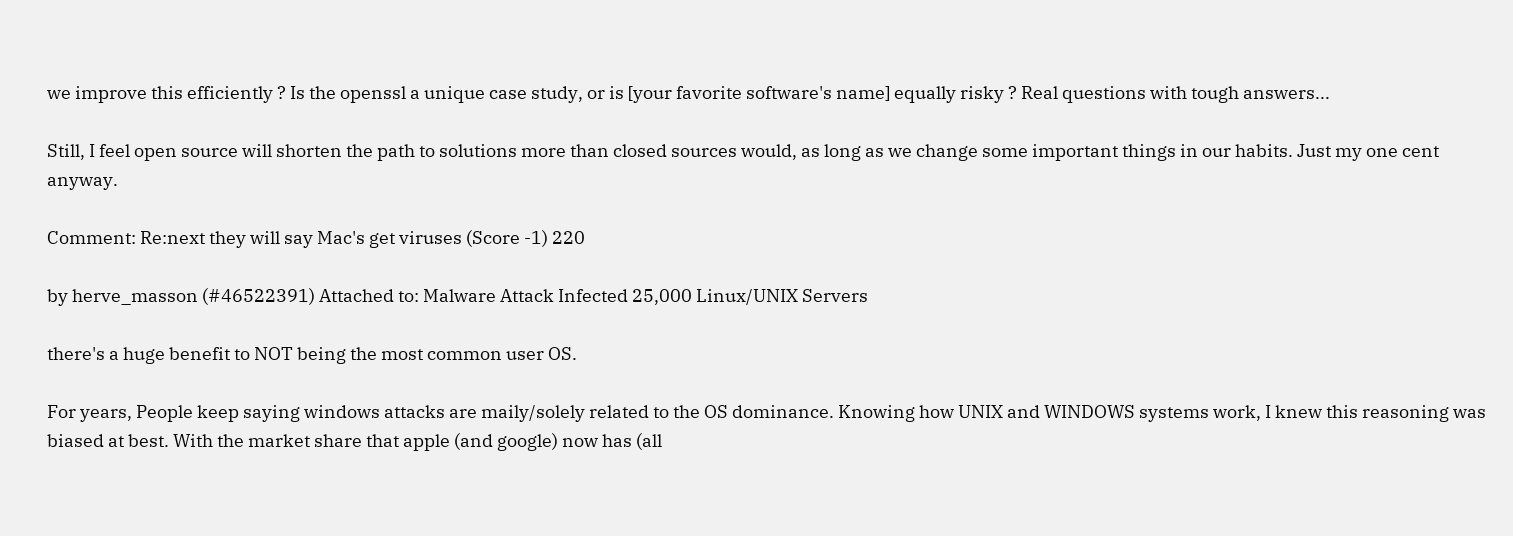we improve this efficiently ? Is the openssl a unique case study, or is [your favorite software's name] equally risky ? Real questions with tough answers...

Still, I feel open source will shorten the path to solutions more than closed sources would, as long as we change some important things in our habits. Just my one cent anyway.

Comment: Re:next they will say Mac's get viruses (Score -1) 220

by herve_masson (#46522391) Attached to: Malware Attack Infected 25,000 Linux/UNIX Servers

there's a huge benefit to NOT being the most common user OS.

For years, People keep saying windows attacks are maily/solely related to the OS dominance. Knowing how UNIX and WINDOWS systems work, I knew this reasoning was biased at best. With the market share that apple (and google) now has (all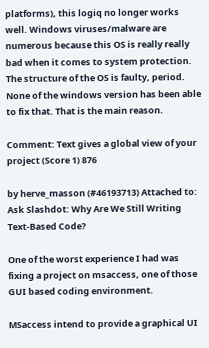platforms), this logiq no longer works well. Windows viruses/malware are numerous because this OS is really really bad when it comes to system protection. The structure of the OS is faulty, period. None of the windows version has been able to fix that. That is the main reason.

Comment: Text gives a global view of your project (Score 1) 876

by herve_masson (#46193713) Attached to: Ask Slashdot: Why Are We Still Writing Text-Based Code?

One of the worst experience I had was fixing a project on msaccess, one of those GUI based coding environment.

MSaccess intend to provide a graphical UI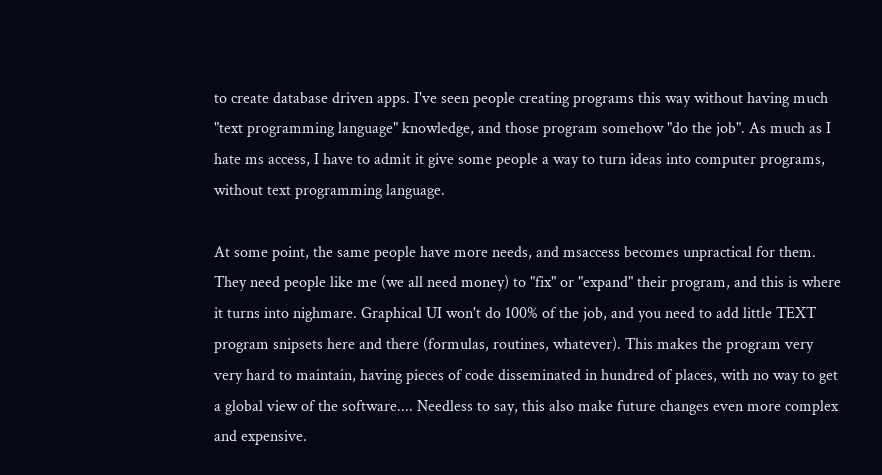to create database driven apps. I've seen people creating programs this way without having much "text programming language" knowledge, and those program somehow "do the job". As much as I hate ms access, I have to admit it give some people a way to turn ideas into computer programs, without text programming language.

At some point, the same people have more needs, and msaccess becomes unpractical for them. They need people like me (we all need money) to "fix" or "expand" their program, and this is where it turns into nighmare. Graphical UI won't do 100% of the job, and you need to add little TEXT program snipsets here and there (formulas, routines, whatever). This makes the program very very hard to maintain, having pieces of code disseminated in hundred of places, with no way to get a global view of the software.... Needless to say, this also make future changes even more complex and expensive.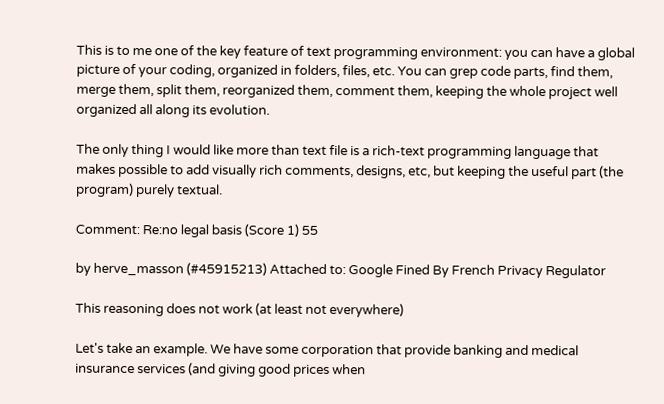This is to me one of the key feature of text programming environment: you can have a global picture of your coding, organized in folders, files, etc. You can grep code parts, find them, merge them, split them, reorganized them, comment them, keeping the whole project well organized all along its evolution.

The only thing I would like more than text file is a rich-text programming language that makes possible to add visually rich comments, designs, etc, but keeping the useful part (the program) purely textual.

Comment: Re:no legal basis (Score 1) 55

by herve_masson (#45915213) Attached to: Google Fined By French Privacy Regulator

This reasoning does not work (at least not everywhere)

Let's take an example. We have some corporation that provide banking and medical insurance services (and giving good prices when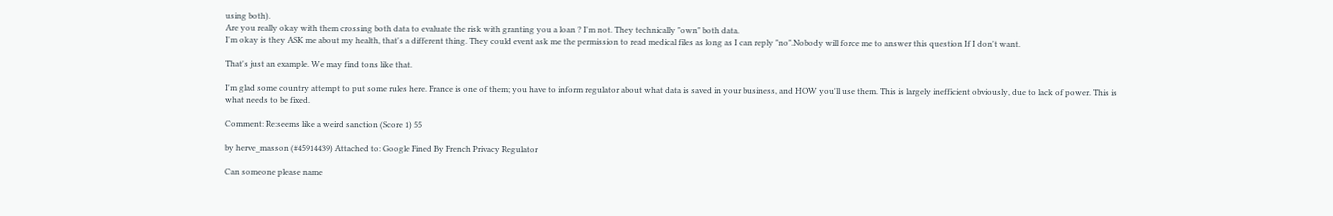using both).
Are you really okay with them crossing both data to evaluate the risk with granting you a loan ? I'm not. They technically "own" both data.
I'm okay is they ASK me about my health, that's a different thing. They could event ask me the permission to read medical files as long as I can reply "no".Nobody will force me to answer this question If I don't want.

That's just an example. We may find tons like that.

I'm glad some country attempt to put some rules here. France is one of them; you have to inform regulator about what data is saved in your business, and HOW you'll use them. This is largely inefficient obviously, due to lack of power. This is what needs to be fixed.

Comment: Re:seems like a weird sanction (Score 1) 55

by herve_masson (#45914439) Attached to: Google Fined By French Privacy Regulator

Can someone please name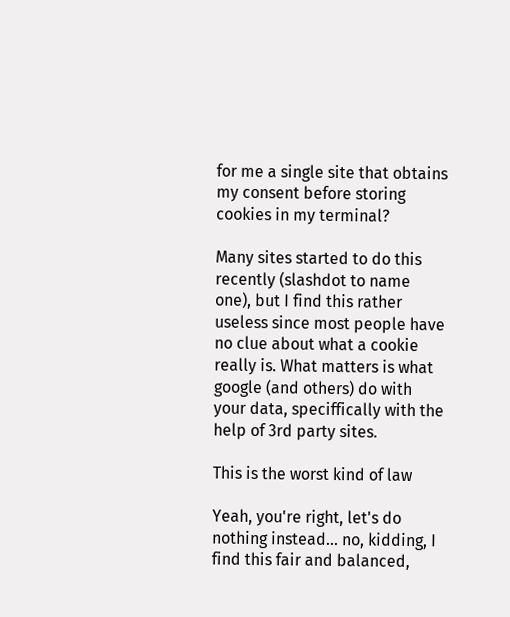for me a single site that obtains my consent before storing cookies in my terminal?

Many sites started to do this recently (slashdot to name one), but I find this rather useless since most people have no clue about what a cookie really is. What matters is what google (and others) do with your data, speciffically with the help of 3rd party sites.

This is the worst kind of law

Yeah, you're right, let's do nothing instead... no, kidding, I find this fair and balanced,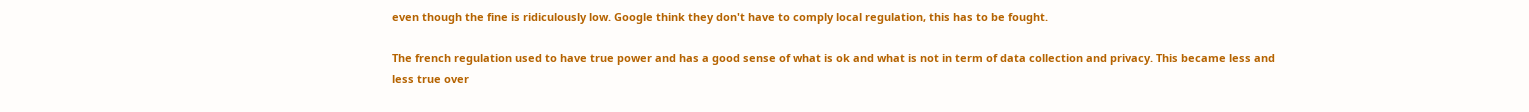even though the fine is ridiculously low. Google think they don't have to comply local regulation, this has to be fought.

The french regulation used to have true power and has a good sense of what is ok and what is not in term of data collection and privacy. This became less and less true over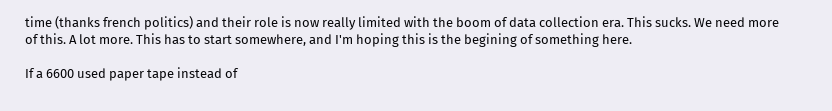time (thanks french politics) and their role is now really limited with the boom of data collection era. This sucks. We need more of this. A lot more. This has to start somewhere, and I'm hoping this is the begining of something here.

If a 6600 used paper tape instead of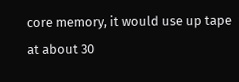core memory, it would use up tape at about 30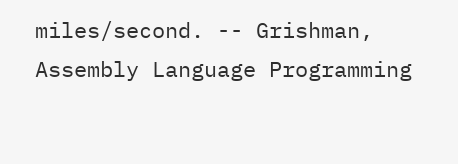miles/second. -- Grishman, Assembly Language Programming